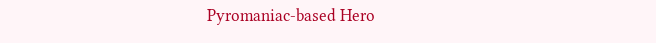Pyromaniac-based Hero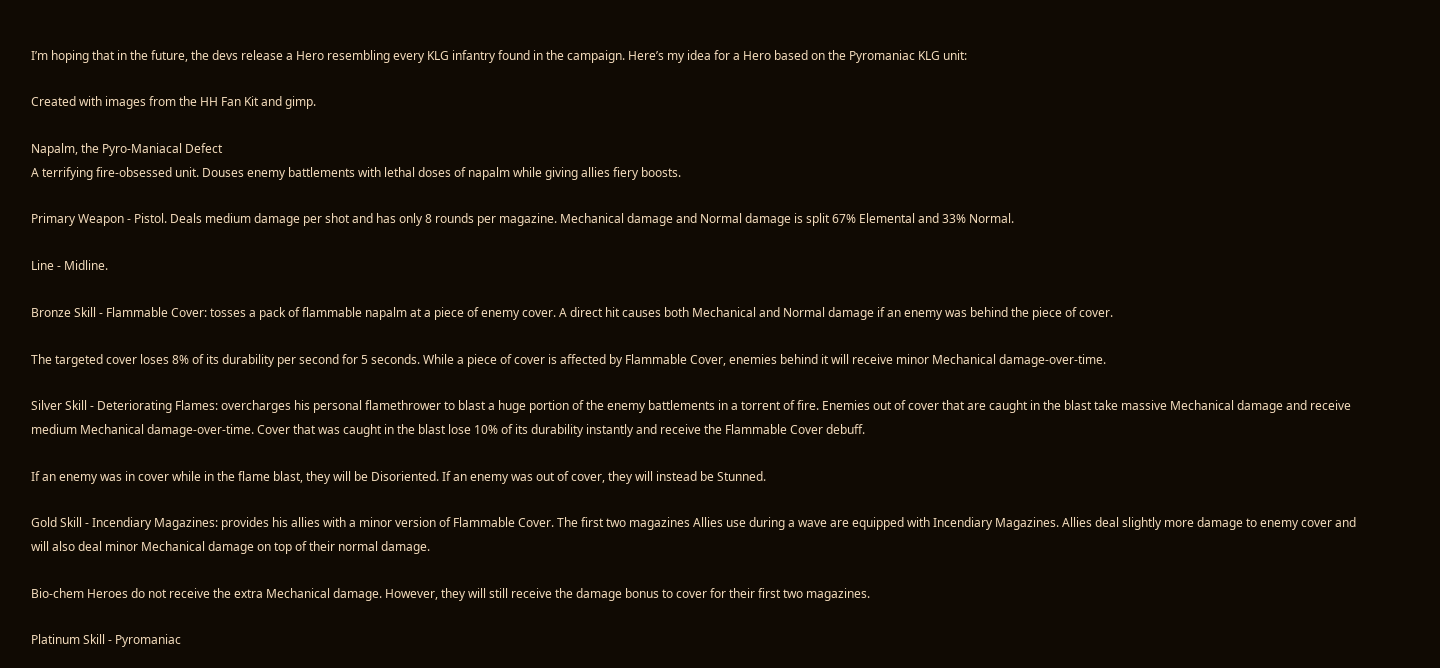I’m hoping that in the future, the devs release a Hero resembling every KLG infantry found in the campaign. Here’s my idea for a Hero based on the Pyromaniac KLG unit:

Created with images from the HH Fan Kit and gimp.

Napalm, the Pyro-Maniacal Defect
A terrifying fire-obsessed unit. Douses enemy battlements with lethal doses of napalm while giving allies fiery boosts.

Primary Weapon - Pistol. Deals medium damage per shot and has only 8 rounds per magazine. Mechanical damage and Normal damage is split 67% Elemental and 33% Normal.

Line - Midline.

Bronze Skill - Flammable Cover: tosses a pack of flammable napalm at a piece of enemy cover. A direct hit causes both Mechanical and Normal damage if an enemy was behind the piece of cover.

The targeted cover loses 8% of its durability per second for 5 seconds. While a piece of cover is affected by Flammable Cover, enemies behind it will receive minor Mechanical damage-over-time.

Silver Skill - Deteriorating Flames: overcharges his personal flamethrower to blast a huge portion of the enemy battlements in a torrent of fire. Enemies out of cover that are caught in the blast take massive Mechanical damage and receive medium Mechanical damage-over-time. Cover that was caught in the blast lose 10% of its durability instantly and receive the Flammable Cover debuff.

If an enemy was in cover while in the flame blast, they will be Disoriented. If an enemy was out of cover, they will instead be Stunned.

Gold Skill - Incendiary Magazines: provides his allies with a minor version of Flammable Cover. The first two magazines Allies use during a wave are equipped with Incendiary Magazines. Allies deal slightly more damage to enemy cover and will also deal minor Mechanical damage on top of their normal damage.

Bio-chem Heroes do not receive the extra Mechanical damage. However, they will still receive the damage bonus to cover for their first two magazines.

Platinum Skill - Pyromaniac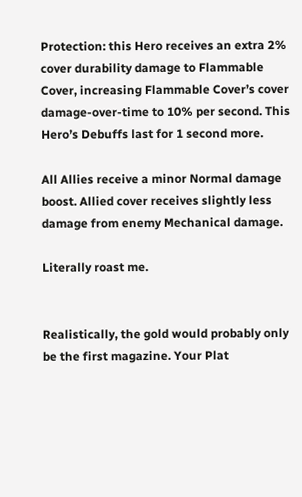Protection: this Hero receives an extra 2% cover durability damage to Flammable Cover, increasing Flammable Cover’s cover damage-over-time to 10% per second. This Hero’s Debuffs last for 1 second more.

All Allies receive a minor Normal damage boost. Allied cover receives slightly less damage from enemy Mechanical damage.

Literally roast me.


Realistically, the gold would probably only be the first magazine. Your Plat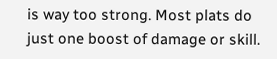is way too strong. Most plats do just one boost of damage or skill.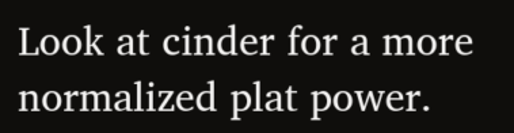Look at cinder for a more normalized plat power.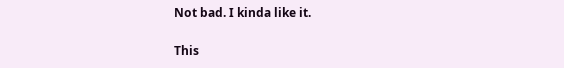Not bad. I kinda like it.

This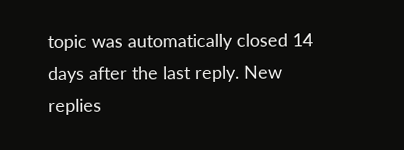topic was automatically closed 14 days after the last reply. New replies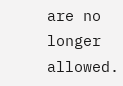are no longer allowed.